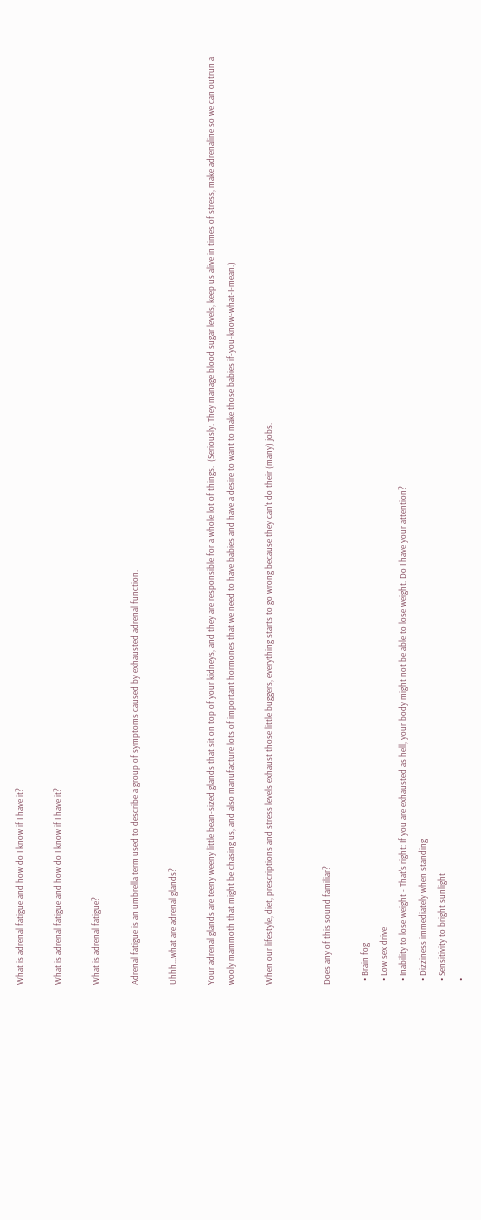What is adrenal fatigue and how do I know if I have it?

What is adrenal fatigue and how do I know if I have it?

What is adrenal fatigue?

Adrenal fatigue is an umbrella term used to describe a group of symptoms caused by exhausted adrenal function.

Uhhh...what are adrenal glands?

Your adrenal glands are teeny weeny little bean-sized glands that sit on top of your kidneys, and they are responsible for a whole lot of things.  (Seriously. They manage blood sugar levels, keep us alive in times of stress, make adrenaline so we can outrun a wooly mammoth that might be chasing us, and also manufacture lots of important hormones that we need to have babies and have a desire to want to make those babies if-you-know-what-I-mean.)

When our lifestyle, diet, prescriptions and stress levels exhaust those little buggers, everything starts to go wrong because they can't do their (many) jobs.


Does any of this sound familiar?

  • Brain fog
  • Low sex drive
  • Inability to lose weight - That's right: If you are exhausted as hell, your body might not be able to lose weight. Do I have your attention?
  • Dizziness immediately when standing
  • Sensitivity to bright sunlight
  •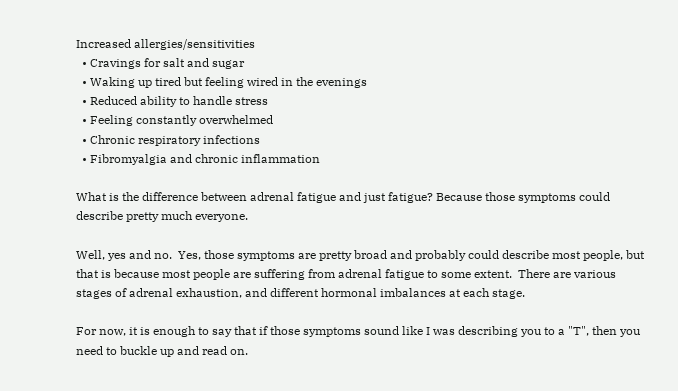Increased allergies/sensitivities
  • Cravings for salt and sugar
  • Waking up tired but feeling wired in the evenings
  • Reduced ability to handle stress
  • Feeling constantly overwhelmed
  • Chronic respiratory infections
  • Fibromyalgia and chronic inflammation

What is the difference between adrenal fatigue and just fatigue? Because those symptoms could describe pretty much everyone.

Well, yes and no.  Yes, those symptoms are pretty broad and probably could describe most people, but that is because most people are suffering from adrenal fatigue to some extent.  There are various stages of adrenal exhaustion, and different hormonal imbalances at each stage.

For now, it is enough to say that if those symptoms sound like I was describing you to a "T", then you need to buckle up and read on.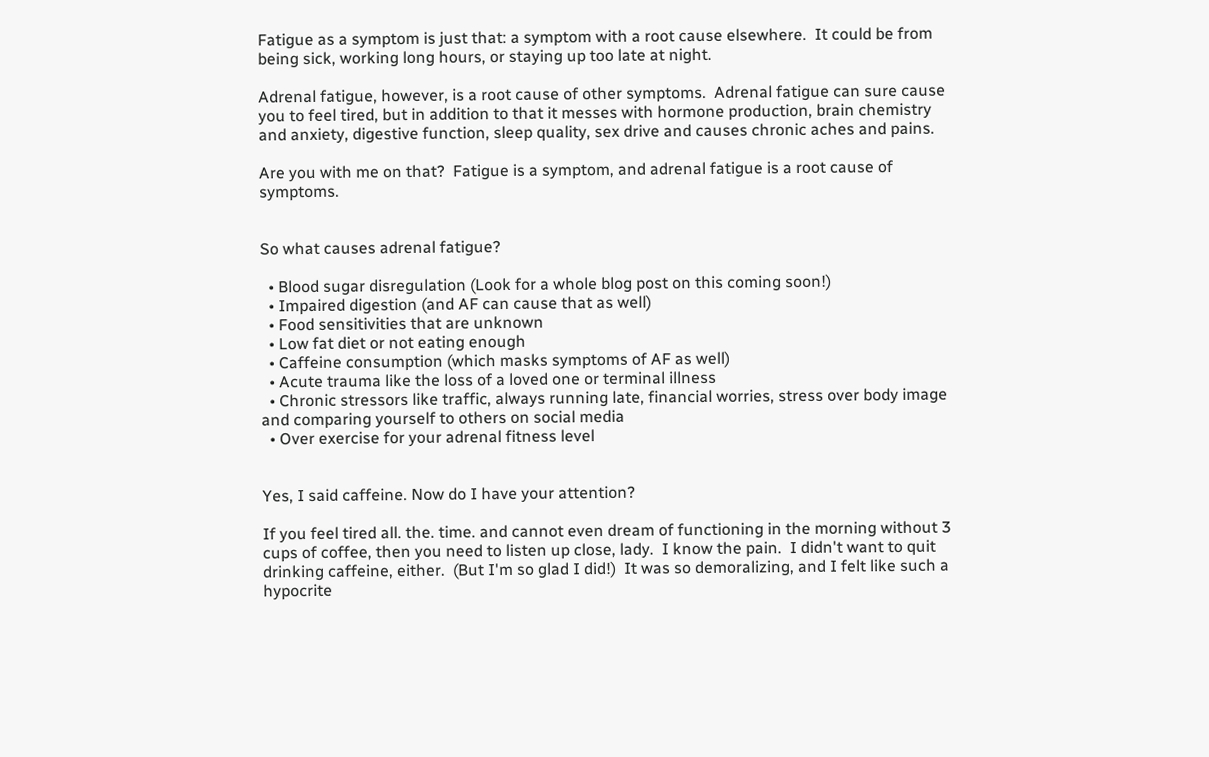Fatigue as a symptom is just that: a symptom with a root cause elsewhere.  It could be from being sick, working long hours, or staying up too late at night.

Adrenal fatigue, however, is a root cause of other symptoms.  Adrenal fatigue can sure cause you to feel tired, but in addition to that it messes with hormone production, brain chemistry and anxiety, digestive function, sleep quality, sex drive and causes chronic aches and pains.

Are you with me on that?  Fatigue is a symptom, and adrenal fatigue is a root cause of symptoms.


So what causes adrenal fatigue?

  • Blood sugar disregulation (Look for a whole blog post on this coming soon!)
  • Impaired digestion (and AF can cause that as well)
  • Food sensitivities that are unknown
  • Low fat diet or not eating enough
  • Caffeine consumption (which masks symptoms of AF as well)
  • Acute trauma like the loss of a loved one or terminal illness
  • Chronic stressors like traffic, always running late, financial worries, stress over body image and comparing yourself to others on social media
  • Over exercise for your adrenal fitness level


Yes, I said caffeine. Now do I have your attention?

If you feel tired all. the. time. and cannot even dream of functioning in the morning without 3 cups of coffee, then you need to listen up close, lady.  I know the pain.  I didn't want to quit drinking caffeine, either.  (But I'm so glad I did!)  It was so demoralizing, and I felt like such a hypocrite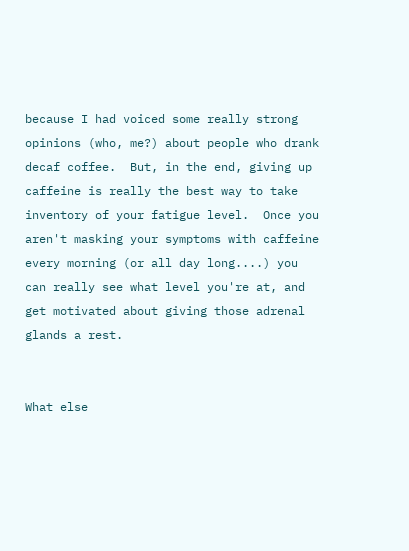because I had voiced some really strong opinions (who, me?) about people who drank decaf coffee.  But, in the end, giving up caffeine is really the best way to take inventory of your fatigue level.  Once you aren't masking your symptoms with caffeine every morning (or all day long....) you can really see what level you're at, and get motivated about giving those adrenal glands a rest.


What else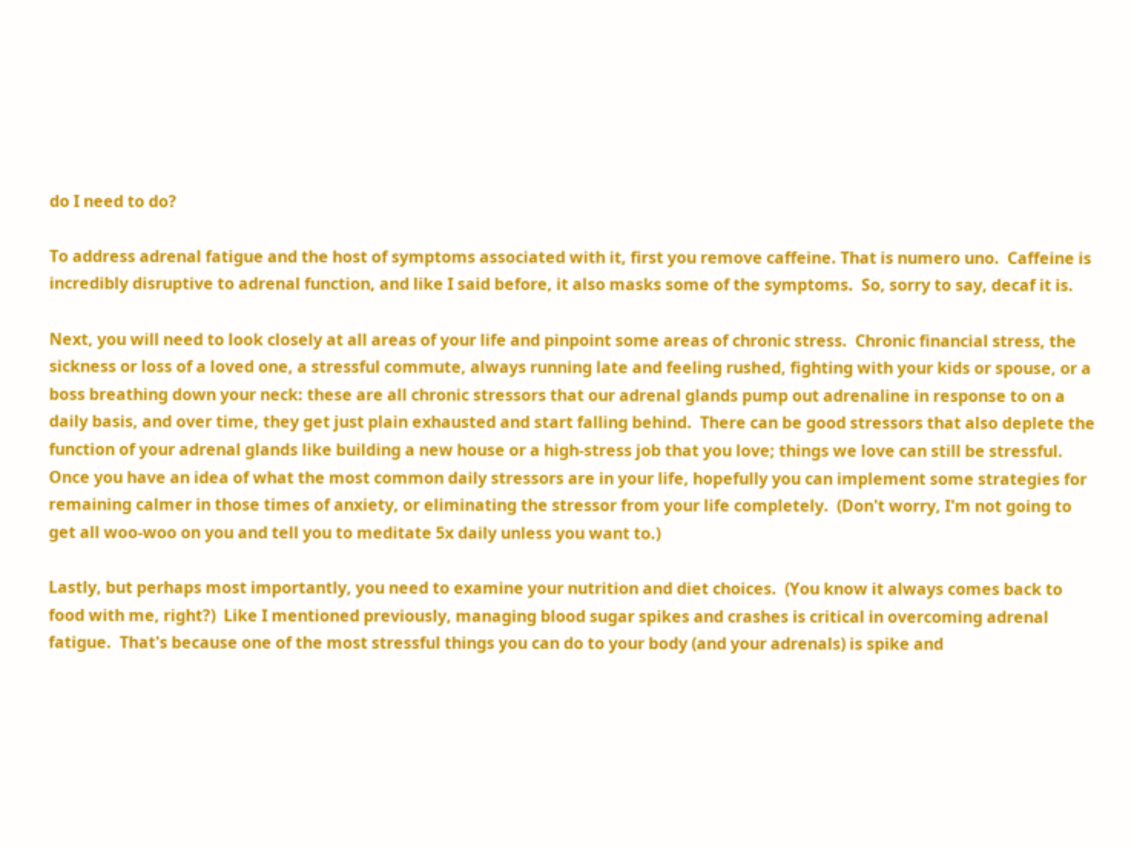do I need to do?

To address adrenal fatigue and the host of symptoms associated with it, first you remove caffeine. That is numero uno.  Caffeine is incredibly disruptive to adrenal function, and like I said before, it also masks some of the symptoms.  So, sorry to say, decaf it is.

Next, you will need to look closely at all areas of your life and pinpoint some areas of chronic stress.  Chronic financial stress, the sickness or loss of a loved one, a stressful commute, always running late and feeling rushed, fighting with your kids or spouse, or a boss breathing down your neck: these are all chronic stressors that our adrenal glands pump out adrenaline in response to on a daily basis, and over time, they get just plain exhausted and start falling behind.  There can be good stressors that also deplete the function of your adrenal glands like building a new house or a high-stress job that you love; things we love can still be stressful.  Once you have an idea of what the most common daily stressors are in your life, hopefully you can implement some strategies for remaining calmer in those times of anxiety, or eliminating the stressor from your life completely.  (Don't worry, I'm not going to get all woo-woo on you and tell you to meditate 5x daily unless you want to.)

Lastly, but perhaps most importantly, you need to examine your nutrition and diet choices.  (You know it always comes back to food with me, right?)  Like I mentioned previously, managing blood sugar spikes and crashes is critical in overcoming adrenal fatigue.  That's because one of the most stressful things you can do to your body (and your adrenals) is spike and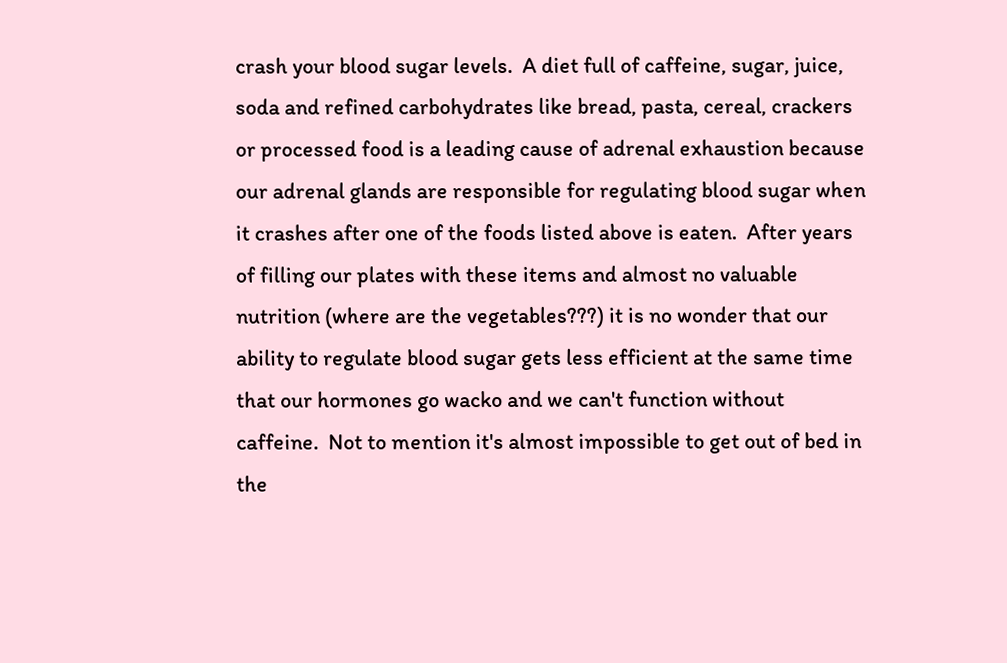crash your blood sugar levels.  A diet full of caffeine, sugar, juice, soda and refined carbohydrates like bread, pasta, cereal, crackers or processed food is a leading cause of adrenal exhaustion because our adrenal glands are responsible for regulating blood sugar when it crashes after one of the foods listed above is eaten.  After years of filling our plates with these items and almost no valuable nutrition (where are the vegetables???) it is no wonder that our ability to regulate blood sugar gets less efficient at the same time that our hormones go wacko and we can't function without caffeine.  Not to mention it's almost impossible to get out of bed in the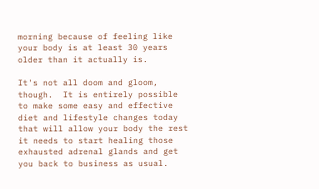morning because of feeling like your body is at least 30 years older than it actually is.

It's not all doom and gloom, though.  It is entirely possible to make some easy and effective diet and lifestyle changes today that will allow your body the rest it needs to start healing those exhausted adrenal glands and get you back to business as usual.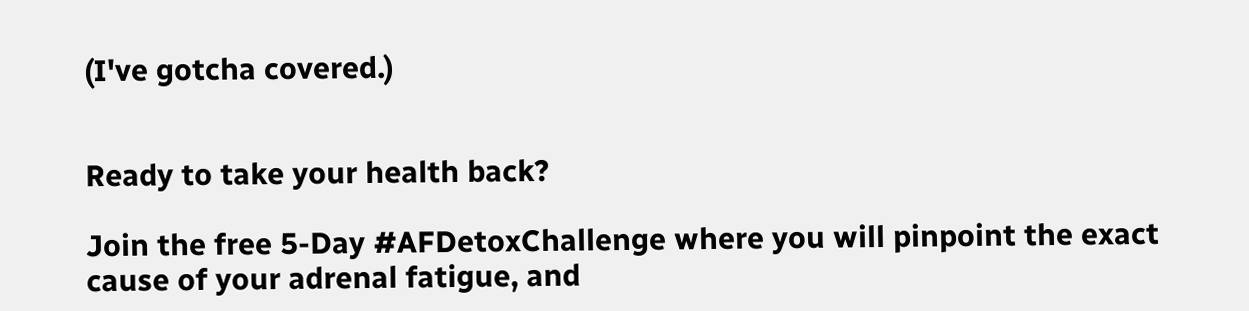(I've gotcha covered.)


Ready to take your health back?

Join the free 5-Day #AFDetoxChallenge where you will pinpoint the exact cause of your adrenal fatigue, and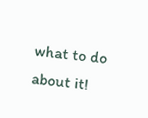what to do about it!